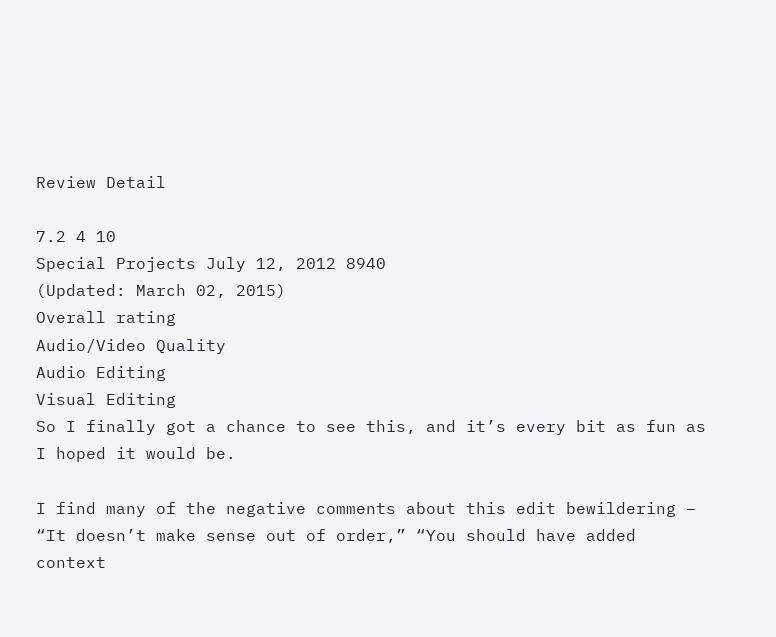Review Detail

7.2 4 10
Special Projects July 12, 2012 8940
(Updated: March 02, 2015)
Overall rating
Audio/Video Quality
Audio Editing
Visual Editing
So I finally got a chance to see this, and it’s every bit as fun as I hoped it would be.

I find many of the negative comments about this edit bewildering – “It doesn’t make sense out of order,” “You should have added context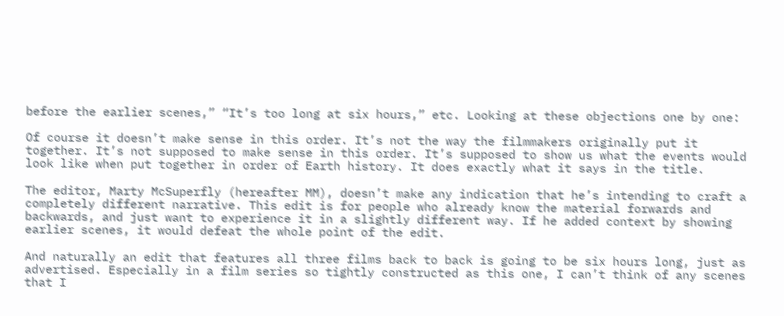before the earlier scenes,” “It’s too long at six hours,” etc. Looking at these objections one by one:

Of course it doesn’t make sense in this order. It’s not the way the filmmakers originally put it together. It’s not supposed to make sense in this order. It’s supposed to show us what the events would look like when put together in order of Earth history. It does exactly what it says in the title.

The editor, Marty McSuperfly (hereafter MM), doesn’t make any indication that he’s intending to craft a completely different narrative. This edit is for people who already know the material forwards and backwards, and just want to experience it in a slightly different way. If he added context by showing earlier scenes, it would defeat the whole point of the edit.

And naturally an edit that features all three films back to back is going to be six hours long, just as advertised. Especially in a film series so tightly constructed as this one, I can’t think of any scenes that I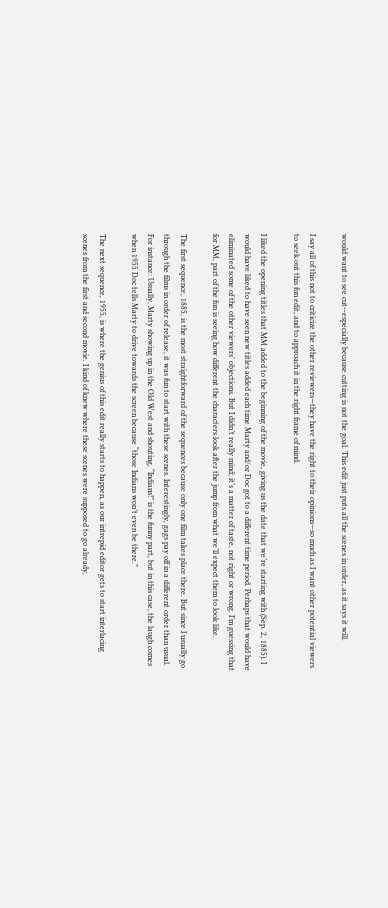would want to see cut--especially because cutting is not the goal. This edit just puts all the scenes in order, as it says it will.

I say all of this not to criticize the other reviewers—they have the right to their opinions—so much as I want other potential viewers to seek out this fun edit, and to approach it in the right frame of mind.

I liked the opening titles that MM added to the beginning of the movie, giving us the date that we’re starting with (Sep. 2, 1885). I would have liked to have seen new titles added each time Marty and/or Doc got to a different time period. Perhaps that would have eliminated some of the other viewers’ objections. But I didn’t really mind; it’s a matter of taste, not right or wrong. I’m guessing that for MM, part of the fun is seeing how different the characters look after the jump from what we’ll expect them to look like.

The first sequence, 1885, is the most straightforward of the sequences because only one film takes place there. But since I usually go through the films in order of release, it was fun to start with these scenes. Interestingly, gags pay off in a different order than usual. For instance: Usually, Marty showing up in the Old West and shouting, “Indians!” is the funny part, but in this case, the laugh comes when 1955 Doc tells Marty to drive towards the screen because “those Indians won’t even be there.”

The next sequence, 1955, is where the genius of this edit really starts to happen, as our intrepid editor gets to start interlacing scenes from the first and second movie. I kind of knew where these scenes were supposed to go already,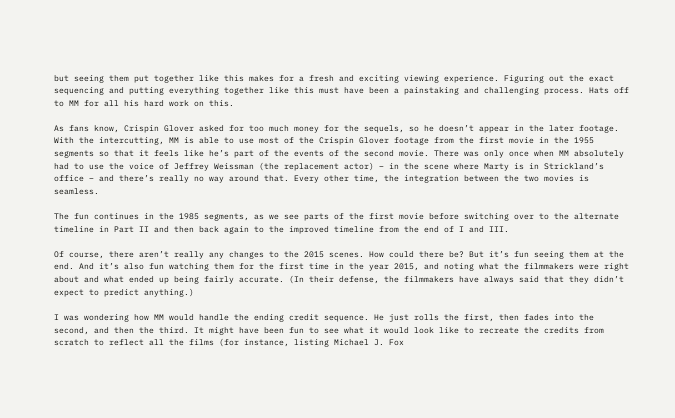but seeing them put together like this makes for a fresh and exciting viewing experience. Figuring out the exact sequencing and putting everything together like this must have been a painstaking and challenging process. Hats off to MM for all his hard work on this.

As fans know, Crispin Glover asked for too much money for the sequels, so he doesn’t appear in the later footage. With the intercutting, MM is able to use most of the Crispin Glover footage from the first movie in the 1955 segments so that it feels like he’s part of the events of the second movie. There was only once when MM absolutely had to use the voice of Jeffrey Weissman (the replacement actor) – in the scene where Marty is in Strickland’s office – and there’s really no way around that. Every other time, the integration between the two movies is seamless.

The fun continues in the 1985 segments, as we see parts of the first movie before switching over to the alternate timeline in Part II and then back again to the improved timeline from the end of I and III.

Of course, there aren’t really any changes to the 2015 scenes. How could there be? But it’s fun seeing them at the end. And it’s also fun watching them for the first time in the year 2015, and noting what the filmmakers were right about and what ended up being fairly accurate. (In their defense, the filmmakers have always said that they didn’t expect to predict anything.)

I was wondering how MM would handle the ending credit sequence. He just rolls the first, then fades into the second, and then the third. It might have been fun to see what it would look like to recreate the credits from scratch to reflect all the films (for instance, listing Michael J. Fox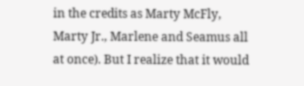in the credits as Marty McFly, Marty Jr., Marlene and Seamus all at once). But I realize that it would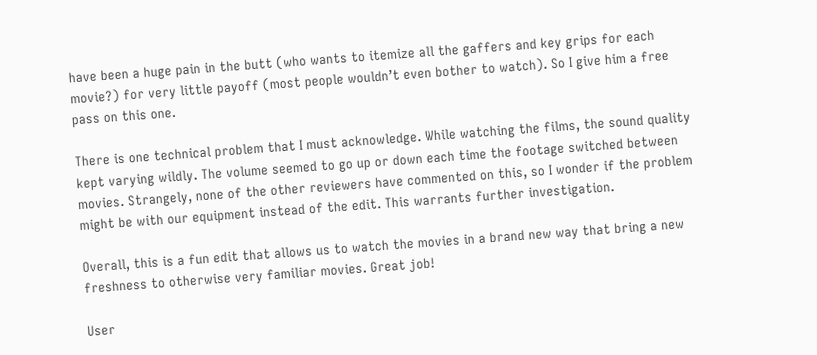have been a huge pain in the butt (who wants to itemize all the gaffers and key grips for each movie?) for very little payoff (most people wouldn’t even bother to watch). So I give him a free pass on this one.

There is one technical problem that I must acknowledge. While watching the films, the sound quality kept varying wildly. The volume seemed to go up or down each time the footage switched between movies. Strangely, none of the other reviewers have commented on this, so I wonder if the problem might be with our equipment instead of the edit. This warrants further investigation.

Overall, this is a fun edit that allows us to watch the movies in a brand new way that bring a new freshness to otherwise very familiar movies. Great job!

User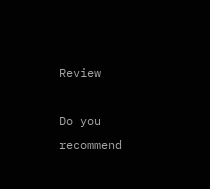Review

Do you recommend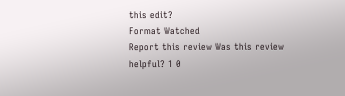this edit?
Format Watched
Report this review Was this review helpful? 1 0